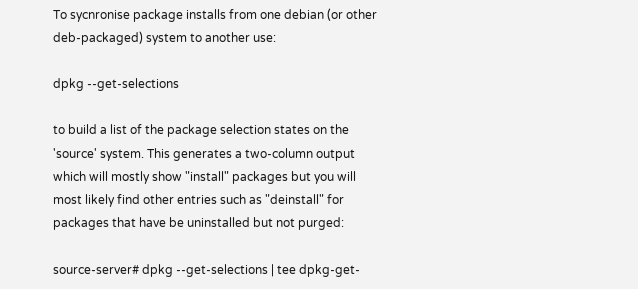To sycnronise package installs from one debian (or other deb-packaged) system to another use:

dpkg --get-selections

to build a list of the package selection states on the 'source' system. This generates a two-column output which will mostly show "install" packages but you will most likely find other entries such as "deinstall" for packages that have be uninstalled but not purged:

source-server# dpkg --get-selections | tee dpkg-get-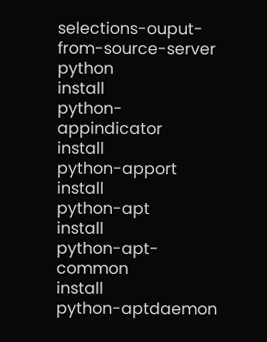selections-ouput-from-source-server
python                                          install
python-appindicator                             install
python-apport                                   install
python-apt                                      install
python-apt-common                               install
python-aptdaemon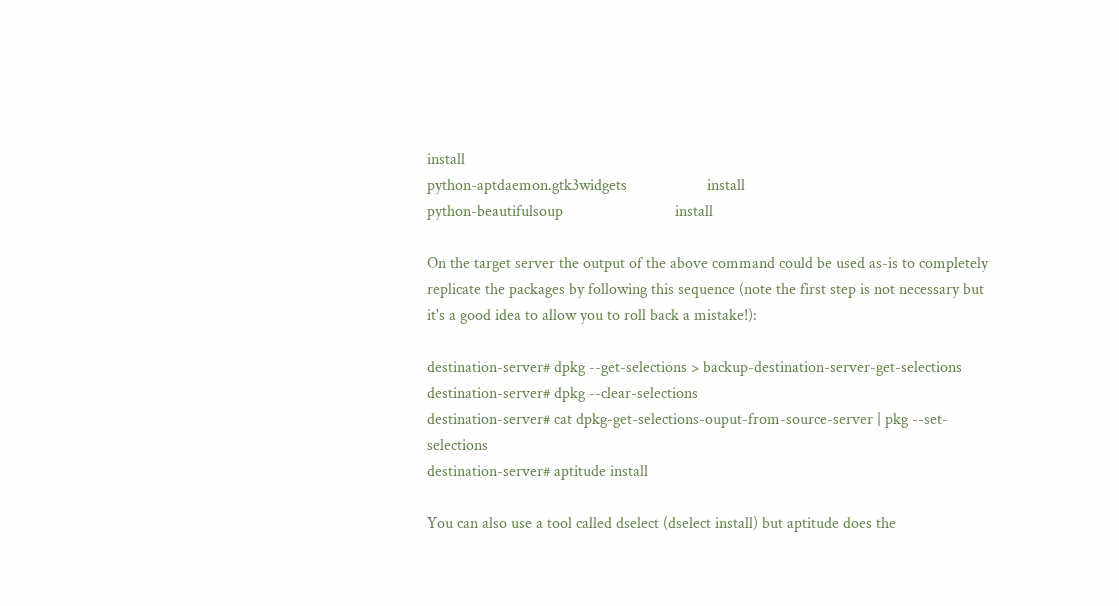install
python-aptdaemon.gtk3widgets                    install
python-beautifulsoup                            install

On the target server the output of the above command could be used as-is to completely replicate the packages by following this sequence (note the first step is not necessary but it's a good idea to allow you to roll back a mistake!):

destination-server# dpkg --get-selections > backup-destination-server-get-selections
destination-server# dpkg --clear-selections
destination-server# cat dpkg-get-selections-ouput-from-source-server | pkg --set-selections
destination-server# aptitude install

You can also use a tool called dselect (dselect install) but aptitude does the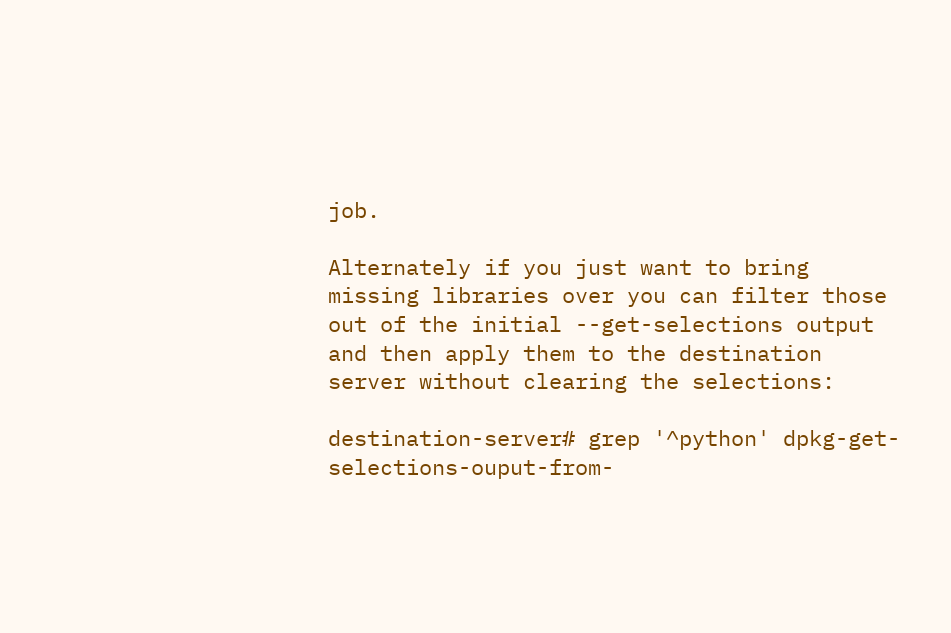job.

Alternately if you just want to bring missing libraries over you can filter those out of the initial --get-selections output and then apply them to the destination server without clearing the selections:

destination-server# grep '^python' dpkg-get-selections-ouput-from-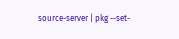source-server | pkg --set-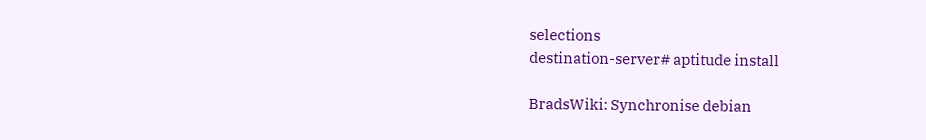selections
destination-server# aptitude install

BradsWiki: Synchronise debian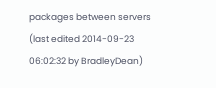packages between servers (last edited 2014-09-23 06:02:32 by BradleyDean)